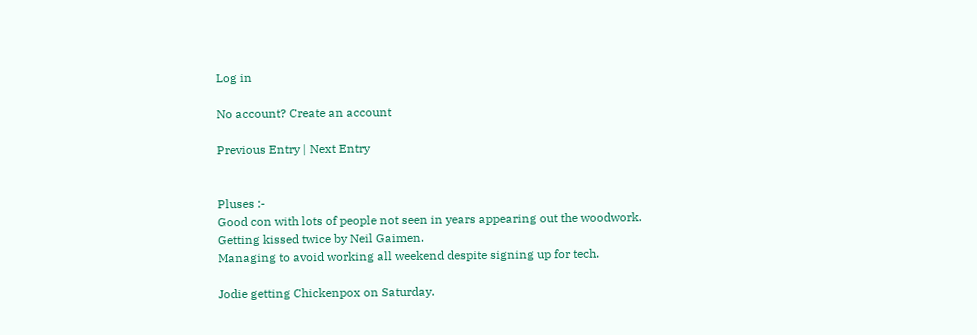Log in

No account? Create an account

Previous Entry | Next Entry


Pluses :-
Good con with lots of people not seen in years appearing out the woodwork.
Getting kissed twice by Neil Gaimen.
Managing to avoid working all weekend despite signing up for tech.

Jodie getting Chickenpox on Saturday.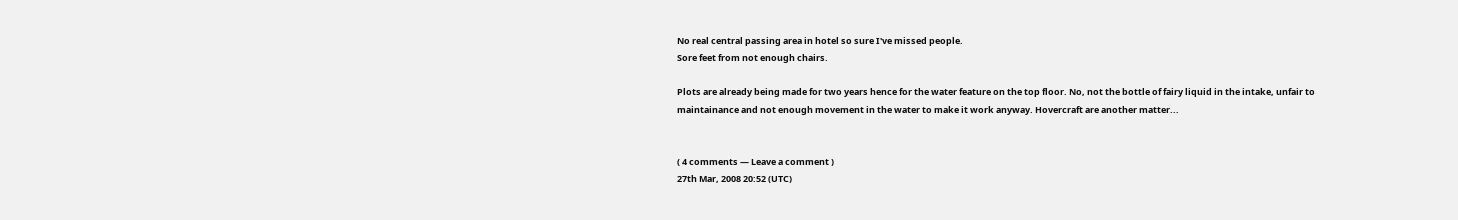No real central passing area in hotel so sure I've missed people.
Sore feet from not enough chairs.

Plots are already being made for two years hence for the water feature on the top floor. No, not the bottle of fairy liquid in the intake, unfair to maintainance and not enough movement in the water to make it work anyway. Hovercraft are another matter...


( 4 comments — Leave a comment )
27th Mar, 2008 20:52 (UTC)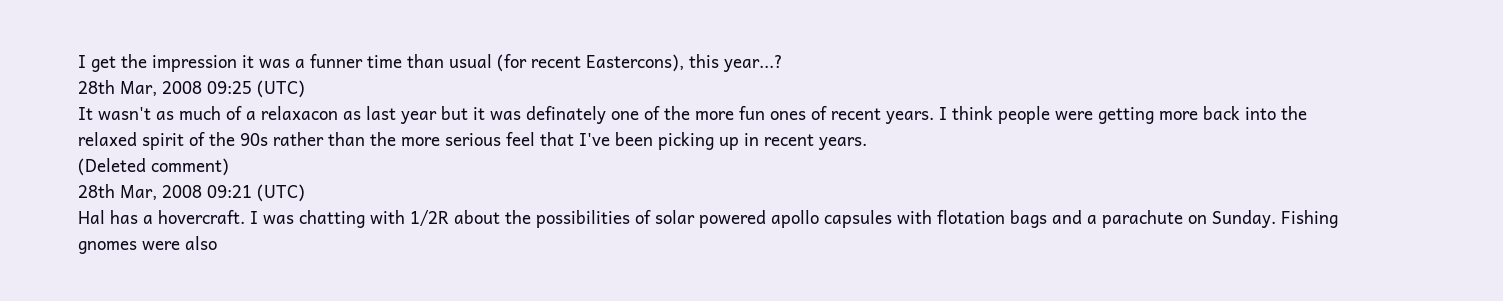I get the impression it was a funner time than usual (for recent Eastercons), this year...?
28th Mar, 2008 09:25 (UTC)
It wasn't as much of a relaxacon as last year but it was definately one of the more fun ones of recent years. I think people were getting more back into the relaxed spirit of the 90s rather than the more serious feel that I've been picking up in recent years.
(Deleted comment)
28th Mar, 2008 09:21 (UTC)
Hal has a hovercraft. I was chatting with 1/2R about the possibilities of solar powered apollo capsules with flotation bags and a parachute on Sunday. Fishing gnomes were also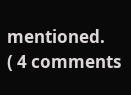mentioned.
( 4 comments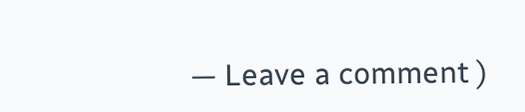— Leave a comment )